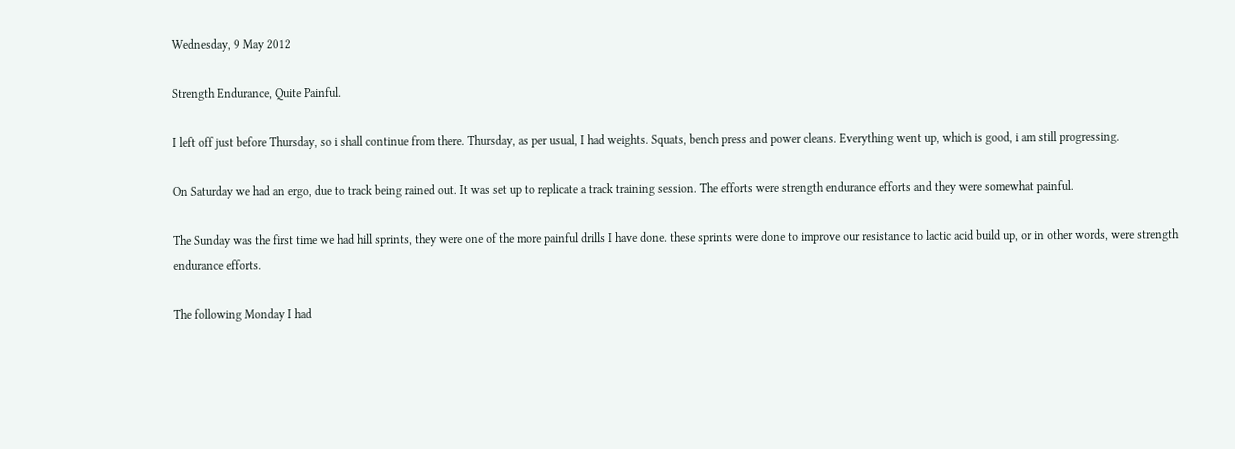Wednesday, 9 May 2012

Strength Endurance, Quite Painful.

I left off just before Thursday, so i shall continue from there. Thursday, as per usual, I had weights. Squats, bench press and power cleans. Everything went up, which is good, i am still progressing.

On Saturday we had an ergo, due to track being rained out. It was set up to replicate a track training session. The efforts were strength endurance efforts and they were somewhat painful.

The Sunday was the first time we had hill sprints, they were one of the more painful drills I have done. these sprints were done to improve our resistance to lactic acid build up, or in other words, were strength endurance efforts.

The following Monday I had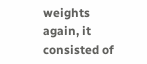weights again, it consisted of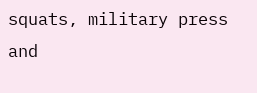squats, military press and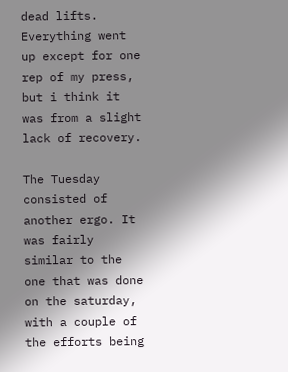dead lifts. Everything went up except for one rep of my press, but i think it was from a slight lack of recovery.

The Tuesday consisted of another ergo. It was fairly similar to the one that was done on the saturday, with a couple of the efforts being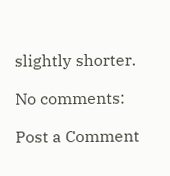slightly shorter.

No comments:

Post a Comment